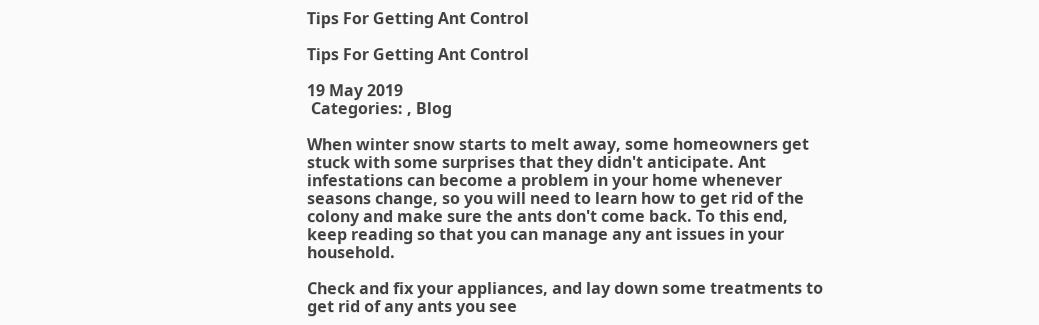Tips For Getting Ant Control

Tips For Getting Ant Control

19 May 2019
 Categories: , Blog

When winter snow starts to melt away, some homeowners get stuck with some surprises that they didn't anticipate. Ant infestations can become a problem in your home whenever seasons change, so you will need to learn how to get rid of the colony and make sure the ants don't come back. To this end, keep reading so that you can manage any ant issues in your household.

Check and fix your appliances, and lay down some treatments to get rid of any ants you see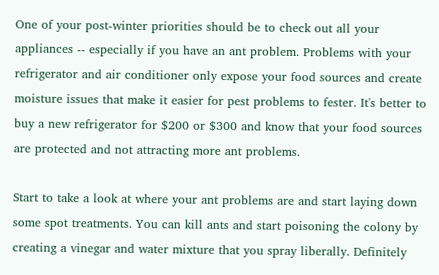One of your post-winter priorities should be to check out all your appliances -- especially if you have an ant problem. Problems with your refrigerator and air conditioner only expose your food sources and create moisture issues that make it easier for pest problems to fester. It's better to buy a new refrigerator for $200 or $300 and know that your food sources are protected and not attracting more ant problems.

Start to take a look at where your ant problems are and start laying down some spot treatments. You can kill ants and start poisoning the colony by creating a vinegar and water mixture that you spray liberally. Definitely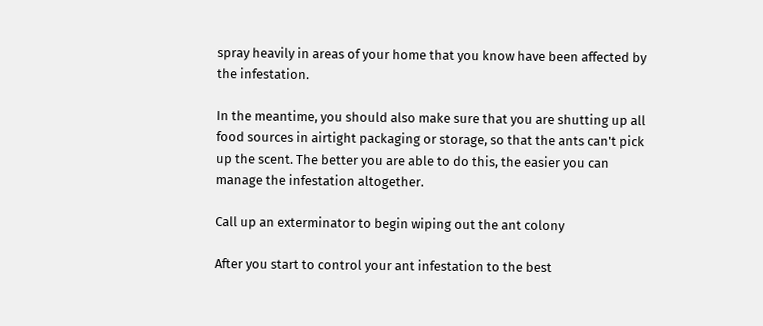spray heavily in areas of your home that you know have been affected by the infestation.

In the meantime, you should also make sure that you are shutting up all food sources in airtight packaging or storage, so that the ants can't pick up the scent. The better you are able to do this, the easier you can manage the infestation altogether.

Call up an exterminator to begin wiping out the ant colony

After you start to control your ant infestation to the best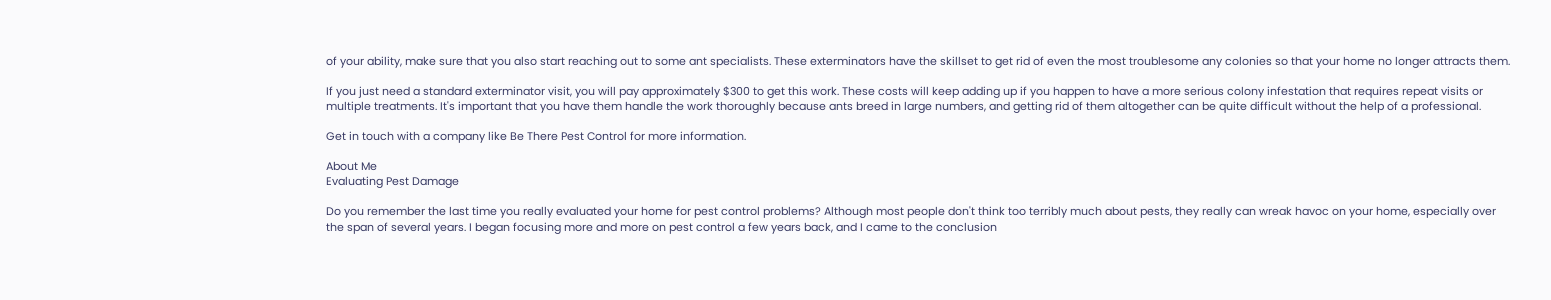of your ability, make sure that you also start reaching out to some ant specialists. These exterminators have the skillset to get rid of even the most troublesome any colonies so that your home no longer attracts them.

If you just need a standard exterminator visit, you will pay approximately $300 to get this work. These costs will keep adding up if you happen to have a more serious colony infestation that requires repeat visits or multiple treatments. It's important that you have them handle the work thoroughly because ants breed in large numbers, and getting rid of them altogether can be quite difficult without the help of a professional.

Get in touch with a company like Be There Pest Control for more information.

About Me
Evaluating Pest Damage

Do you remember the last time you really evaluated your home for pest control problems? Although most people don't think too terribly much about pests, they really can wreak havoc on your home, especially over the span of several years. I began focusing more and more on pest control a few years back, and I came to the conclusion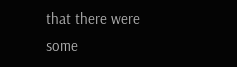that there were some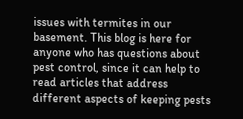issues with termites in our basement. This blog is here for anyone who has questions about pest control, since it can help to read articles that address different aspects of keeping pests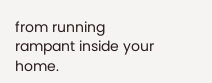from running rampant inside your home.